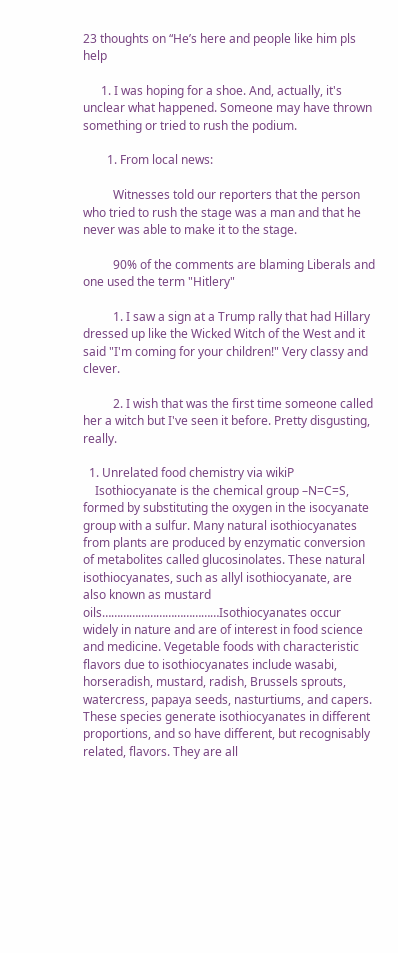23 thoughts on “He’s here and people like him pls help

      1. I was hoping for a shoe. And, actually, it's unclear what happened. Someone may have thrown something or tried to rush the podium.

        1. From local news:

          Witnesses told our reporters that the person who tried to rush the stage was a man and that he never was able to make it to the stage.

          90% of the comments are blaming Liberals and one used the term "Hitlery"

          1. I saw a sign at a Trump rally that had Hillary dressed up like the Wicked Witch of the West and it said "I'm coming for your children!" Very classy and clever.

          2. I wish that was the first time someone called her a witch but I've seen it before. Pretty disgusting, really.

  1. Unrelated food chemistry via wikiP
    Isothiocyanate is the chemical group –N=C=S, formed by substituting the oxygen in the isocyanate group with a sulfur. Many natural isothiocyanates from plants are produced by enzymatic conversion of metabolites called glucosinolates. These natural isothiocyanates, such as allyl isothiocyanate, are also known as mustard oils…………………………………Isothiocyanates occur widely in nature and are of interest in food science and medicine. Vegetable foods with characteristic flavors due to isothiocyanates include wasabi, horseradish, mustard, radish, Brussels sprouts, watercress, papaya seeds, nasturtiums, and capers. These species generate isothiocyanates in different proportions, and so have different, but recognisably related, flavors. They are all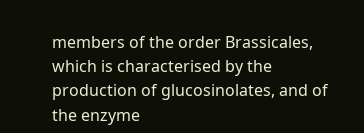members of the order Brassicales, which is characterised by the production of glucosinolates, and of the enzyme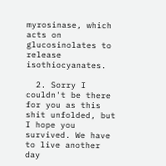myrosinase, which acts on glucosinolates to release isothiocyanates.

  2. Sorry I couldn't be there for you as this shit unfolded, but I hope you survived. We have to live another day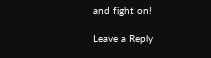and fight on!

Leave a Reply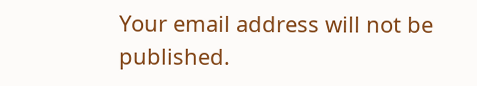Your email address will not be published.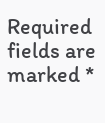Required fields are marked *